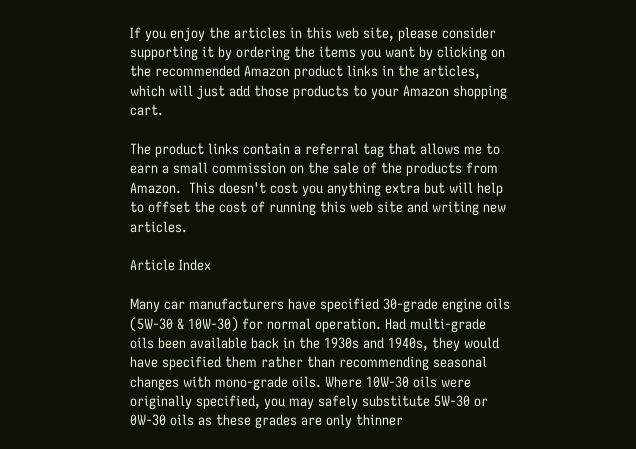If you enjoy the articles in this web site, please consider supporting it by ordering the items you want by clicking on the recommended Amazon product links in the articles, which will just add those products to your Amazon shopping cart.

The product links contain a referral tag that allows me to earn a small commission on the sale of the products from Amazon.  This doesn't cost you anything extra but will help to offset the cost of running this web site and writing new articles.

Article Index

Many car manufacturers have specified 30-grade engine oils (5W-30 & 10W-30) for normal operation. Had multi-grade oils been available back in the 1930s and 1940s, they would have specified them rather than recommending seasonal changes with mono-grade oils. Where 10W-30 oils were originally specified, you may safely substitute 5W-30 or 0W-30 oils as these grades are only thinner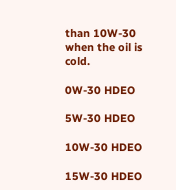than 10W-30 when the oil is cold.

0W-30 HDEO

5W-30 HDEO

10W-30 HDEO

15W-30 HDEO